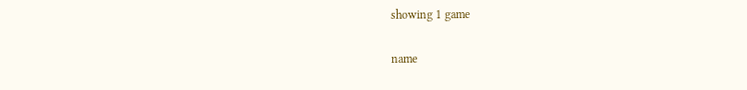showing 1 game

name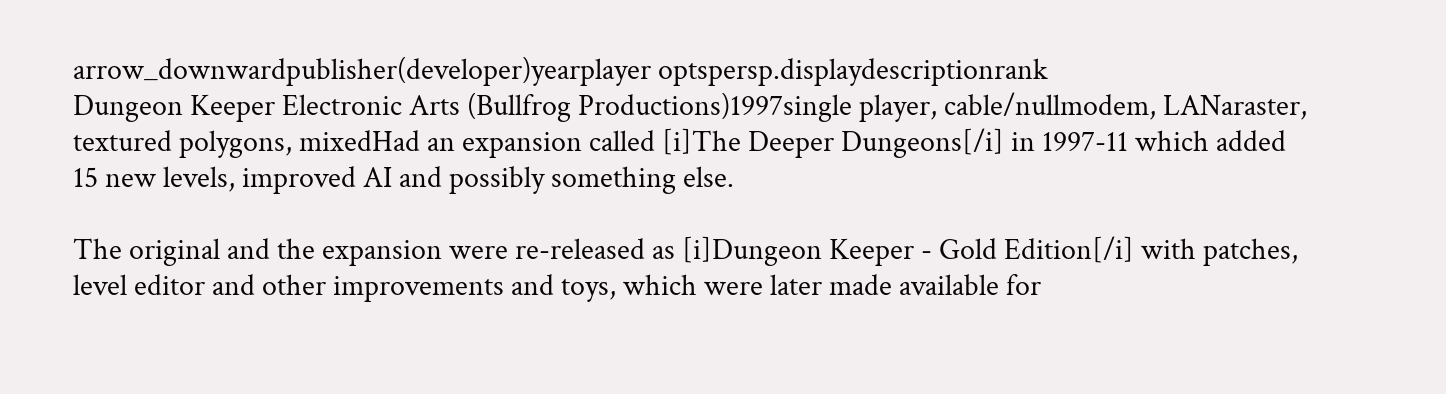arrow_downwardpublisher(developer)yearplayer optspersp.displaydescriptionrank
Dungeon Keeper Electronic Arts (Bullfrog Productions)1997single player, cable/nullmodem, LANaraster, textured polygons, mixedHad an expansion called [i]The Deeper Dungeons[/i] in 1997-11 which added 15 new levels, improved AI and possibly something else.

The original and the expansion were re-released as [i]Dungeon Keeper - Gold Edition[/i] with patches, level editor and other improvements and toys, which were later made available for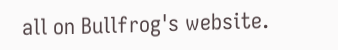all on Bullfrog's website.